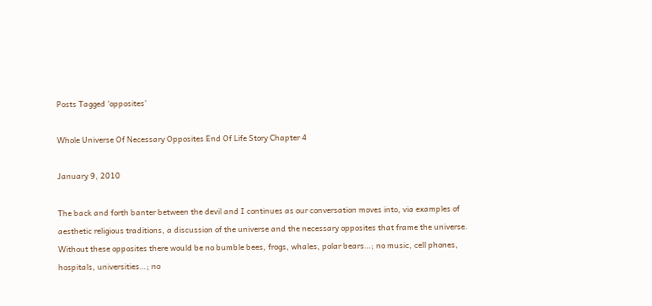Posts Tagged ‘opposites’

Whole Universe Of Necessary Opposites End Of Life Story Chapter 4

January 9, 2010

The back and forth banter between the devil and I continues as our conversation moves into, via examples of aesthetic religious traditions, a discussion of the universe and the necessary opposites that frame the universe. Without these opposites there would be no bumble bees, frogs, whales, polar bears…; no music, cell phones, hospitals, universities…; no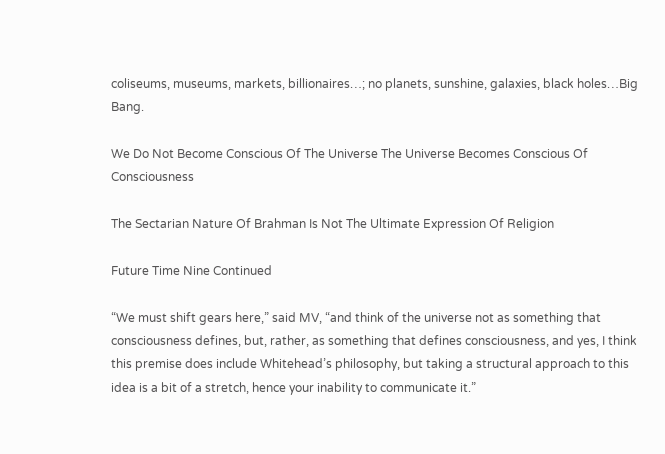coliseums, museums, markets, billionaires…; no planets, sunshine, galaxies, black holes…Big Bang.

We Do Not Become Conscious Of The Universe The Universe Becomes Conscious Of Consciousness

The Sectarian Nature Of Brahman Is Not The Ultimate Expression Of Religion

Future Time Nine Continued

“We must shift gears here,” said MV, “and think of the universe not as something that consciousness defines, but, rather, as something that defines consciousness, and yes, I think this premise does include Whitehead’s philosophy, but taking a structural approach to this idea is a bit of a stretch, hence your inability to communicate it.”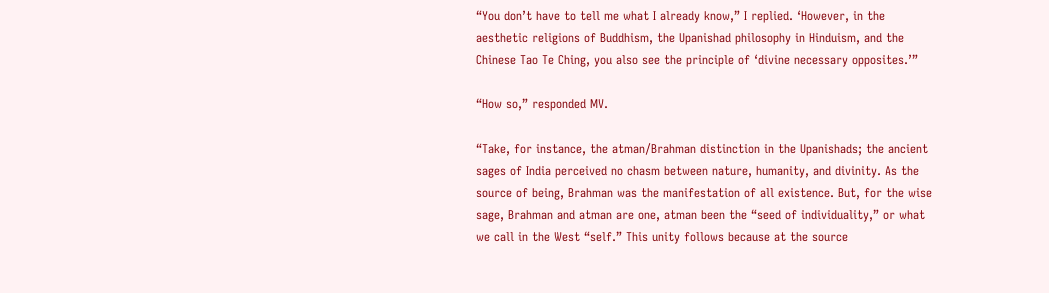“You don’t have to tell me what I already know,” I replied. ‘However, in the aesthetic religions of Buddhism, the Upanishad philosophy in Hinduism, and the Chinese Tao Te Ching, you also see the principle of ‘divine necessary opposites.’”

“How so,” responded MV.

“Take, for instance, the atman/Brahman distinction in the Upanishads; the ancient sages of India perceived no chasm between nature, humanity, and divinity. As the source of being, Brahman was the manifestation of all existence. But, for the wise sage, Brahman and atman are one, atman been the “seed of individuality,” or what we call in the West “self.” This unity follows because at the source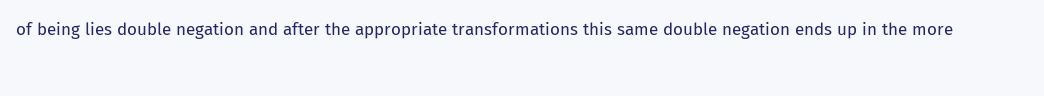of being lies double negation and after the appropriate transformations this same double negation ends up in the more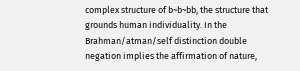complex structure of b~b~bb, the structure that grounds human individuality. In the Brahman/atman/self distinction double negation implies the affirmation of nature,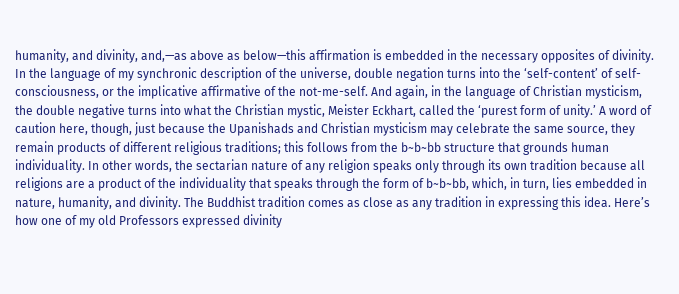humanity, and divinity, and,—as above as below—this affirmation is embedded in the necessary opposites of divinity. In the language of my synchronic description of the universe, double negation turns into the ‘self-content’ of self-consciousness, or the implicative affirmative of the not-me-self. And again, in the language of Christian mysticism, the double negative turns into what the Christian mystic, Meister Eckhart, called the ‘purest form of unity.’ A word of caution here, though, just because the Upanishads and Christian mysticism may celebrate the same source, they remain products of different religious traditions; this follows from the b~b~bb structure that grounds human individuality. In other words, the sectarian nature of any religion speaks only through its own tradition because all religions are a product of the individuality that speaks through the form of b~b~bb, which, in turn, lies embedded in nature, humanity, and divinity. The Buddhist tradition comes as close as any tradition in expressing this idea. Here’s how one of my old Professors expressed divinity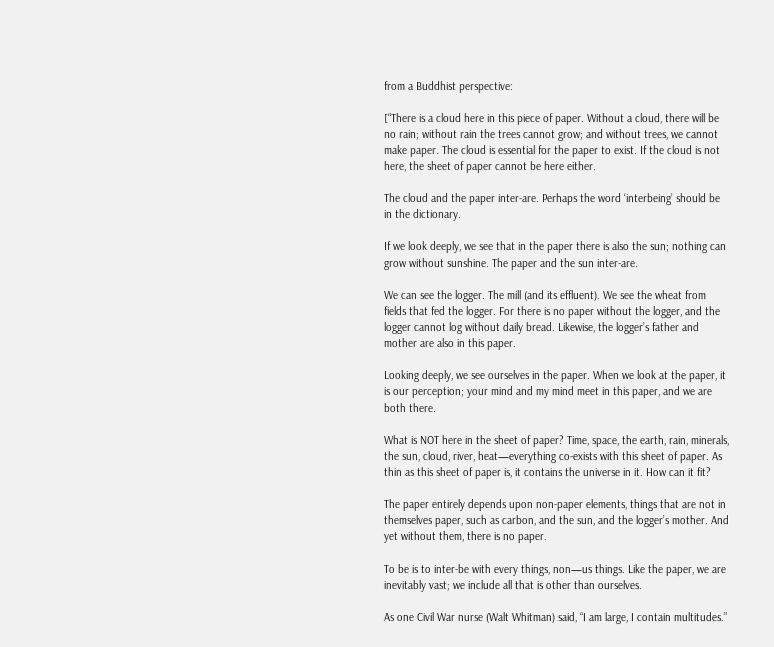from a Buddhist perspective:

[“There is a cloud here in this piece of paper. Without a cloud, there will be no rain; without rain the trees cannot grow; and without trees, we cannot make paper. The cloud is essential for the paper to exist. If the cloud is not here, the sheet of paper cannot be here either.

The cloud and the paper inter-are. Perhaps the word ‘interbeing’ should be in the dictionary.

If we look deeply, we see that in the paper there is also the sun; nothing can grow without sunshine. The paper and the sun inter-are.

We can see the logger. The mill (and its effluent). We see the wheat from fields that fed the logger. For there is no paper without the logger, and the logger cannot log without daily bread. Likewise, the logger’s father and mother are also in this paper.

Looking deeply, we see ourselves in the paper. When we look at the paper, it is our perception; your mind and my mind meet in this paper, and we are both there.

What is NOT here in the sheet of paper? Time, space, the earth, rain, minerals, the sun, cloud, river, heat—everything co-exists with this sheet of paper. As thin as this sheet of paper is, it contains the universe in it. How can it fit?

The paper entirely depends upon non-paper elements, things that are not in themselves paper, such as carbon, and the sun, and the logger’s mother. And yet without them, there is no paper.

To be is to inter-be with every things, non—us things. Like the paper, we are inevitably vast; we include all that is other than ourselves.

As one Civil War nurse (Walt Whitman) said, “I am large, I contain multitudes.”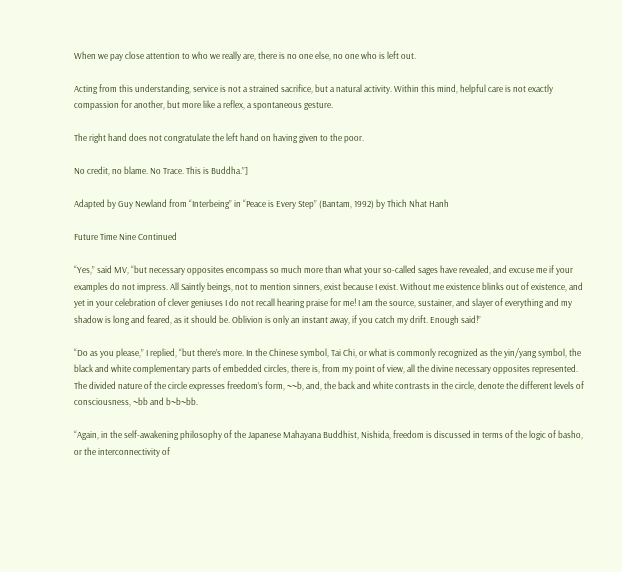When we pay close attention to who we really are, there is no one else, no one who is left out.

Acting from this understanding, service is not a strained sacrifice, but a natural activity. Within this mind, helpful care is not exactly compassion for another, but more like a reflex, a spontaneous gesture.

The right hand does not congratulate the left hand on having given to the poor.

No credit, no blame. No Trace. This is Buddha.”]

Adapted by Guy Newland from “Interbeing” in “Peace is Every Step” (Bantam, 1992) by Thich Nhat Hanh

Future Time Nine Continued

“Yes,” said MV, “but necessary opposites encompass so much more than what your so-called sages have revealed, and excuse me if your examples do not impress. All Saintly beings, not to mention sinners, exist because I exist. Without me existence blinks out of existence, and yet in your celebration of clever geniuses I do not recall hearing praise for me! I am the source, sustainer, and slayer of everything and my shadow is long and feared, as it should be. Oblivion is only an instant away, if you catch my drift. Enough said!”

“Do as you please,” I replied, “but there’s more. In the Chinese symbol, Tai Chi, or what is commonly recognized as the yin/yang symbol, the black and white complementary parts of embedded circles, there is, from my point of view, all the divine necessary opposites represented. The divided nature of the circle expresses freedom’s form, ~~b, and, the back and white contrasts in the circle, denote the different levels of consciousness, ~bb and b~b~bb.

“Again, in the self-awakening philosophy of the Japanese Mahayana Buddhist, Nishida, freedom is discussed in terms of the logic of basho, or the interconnectivity of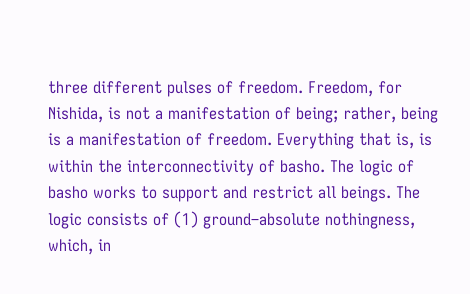three different pulses of freedom. Freedom, for Nishida, is not a manifestation of being; rather, being is a manifestation of freedom. Everything that is, is within the interconnectivity of basho. The logic of basho works to support and restrict all beings. The logic consists of (1) ground–absolute nothingness, which, in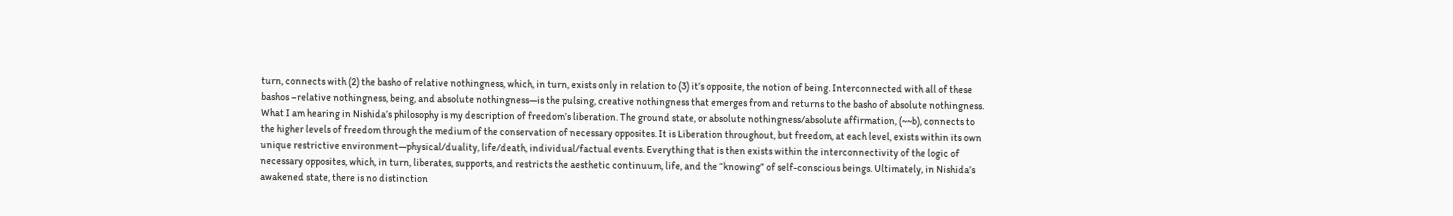turn, connects with (2) the basho of relative nothingness, which, in turn, exists only in relation to (3) it’s opposite, the notion of being. Interconnected with all of these bashos –relative nothingness, being, and absolute nothingness—is the pulsing, creative nothingness that emerges from and returns to the basho of absolute nothingness. What I am hearing in Nishida’s philosophy is my description of freedom’s liberation. The ground state, or absolute nothingness/absolute affirmation, (~~b), connects to the higher levels of freedom through the medium of the conservation of necessary opposites. It is Liberation throughout, but freedom, at each level, exists within its own unique restrictive environment—physical/duality, life/death, individual/factual events. Everything that is then exists within the interconnectivity of the logic of necessary opposites, which, in turn, liberates, supports, and restricts the aesthetic continuum, life, and the “knowing” of self-conscious beings. Ultimately, in Nishida’s awakened state, there is no distinction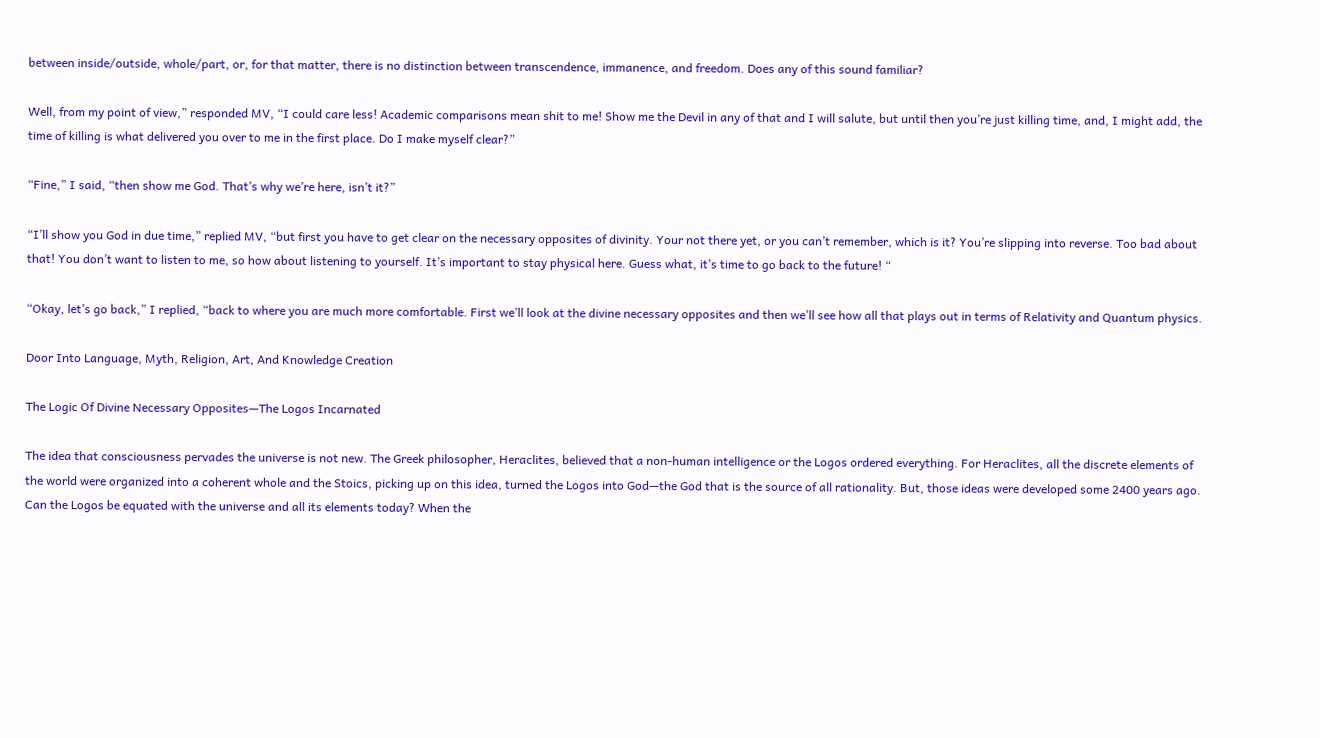between inside/outside, whole/part, or, for that matter, there is no distinction between transcendence, immanence, and freedom. Does any of this sound familiar?

Well, from my point of view,” responded MV, “I could care less! Academic comparisons mean shit to me! Show me the Devil in any of that and I will salute, but until then you’re just killing time, and, I might add, the time of killing is what delivered you over to me in the first place. Do I make myself clear?”

“Fine,” I said, “then show me God. That’s why we’re here, isn’t it?”

“I’ll show you God in due time,” replied MV, “but first you have to get clear on the necessary opposites of divinity. Your not there yet, or you can’t remember, which is it? You’re slipping into reverse. Too bad about that! You don’t want to listen to me, so how about listening to yourself. It’s important to stay physical here. Guess what, it’s time to go back to the future! “

“Okay, let’s go back,” I replied, “back to where you are much more comfortable. First we’ll look at the divine necessary opposites and then we’ll see how all that plays out in terms of Relativity and Quantum physics.

Door Into Language, Myth, Religion, Art, And Knowledge Creation

The Logic Of Divine Necessary Opposites—The Logos Incarnated

The idea that consciousness pervades the universe is not new. The Greek philosopher, Heraclites, believed that a non-human intelligence or the Logos ordered everything. For Heraclites, all the discrete elements of the world were organized into a coherent whole and the Stoics, picking up on this idea, turned the Logos into God—the God that is the source of all rationality. But, those ideas were developed some 2400 years ago. Can the Logos be equated with the universe and all its elements today? When the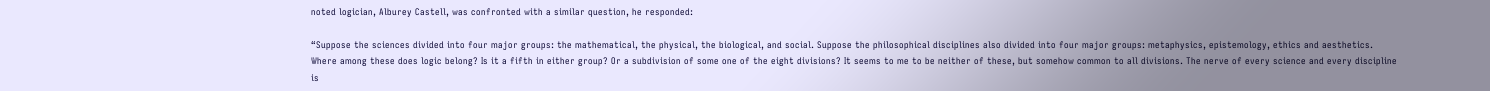noted logician, Alburey Castell, was confronted with a similar question, he responded:

“Suppose the sciences divided into four major groups: the mathematical, the physical, the biological, and social. Suppose the philosophical disciplines also divided into four major groups: metaphysics, epistemology, ethics and aesthetics. Where among these does logic belong? Is it a fifth in either group? Or a subdivision of some one of the eight divisions? It seems to me to be neither of these, but somehow common to all divisions. The nerve of every science and every discipline is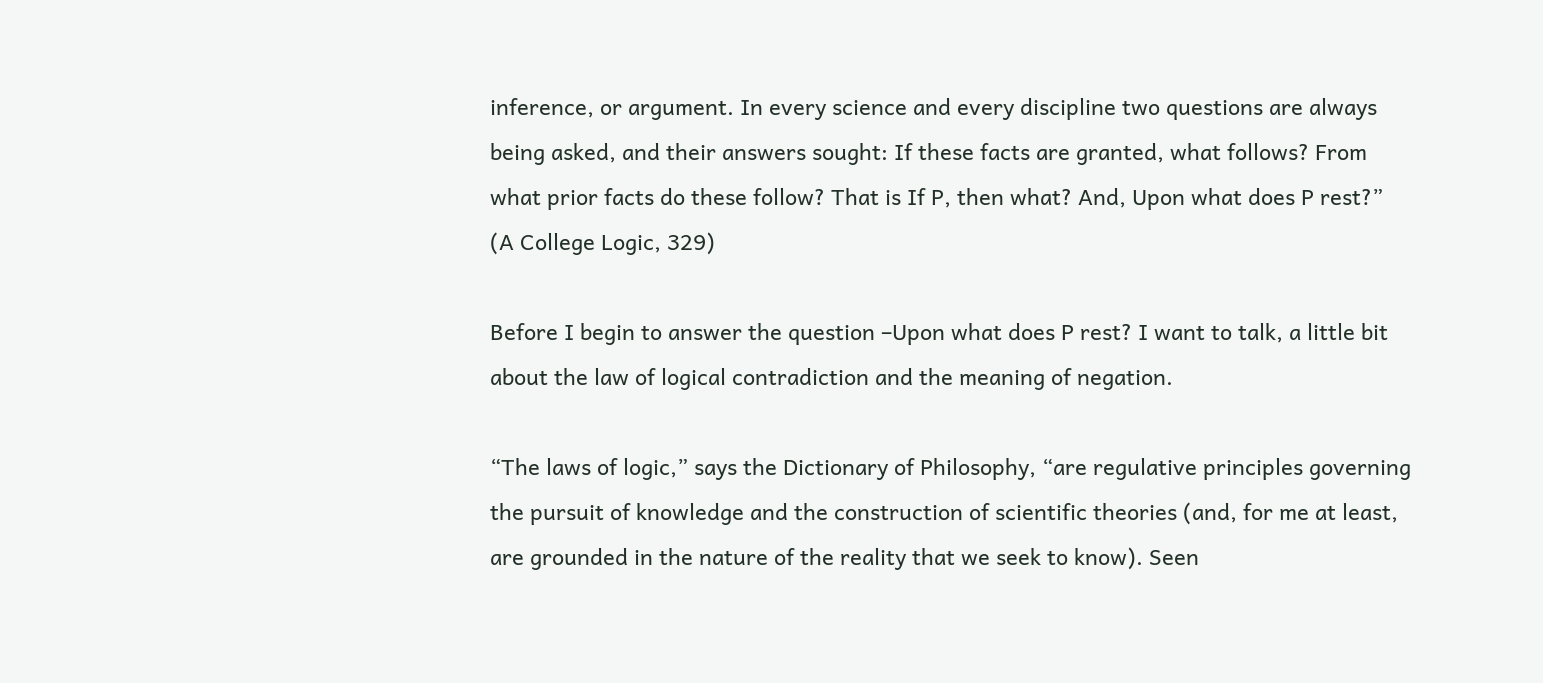inference, or argument. In every science and every discipline two questions are always being asked, and their answers sought: If these facts are granted, what follows? From what prior facts do these follow? That is If P, then what? And, Upon what does P rest?” (A College Logic, 329)

Before I begin to answer the question –Upon what does P rest? I want to talk, a little bit about the law of logical contradiction and the meaning of negation.

“The laws of logic,” says the Dictionary of Philosophy, “are regulative principles governing the pursuit of knowledge and the construction of scientific theories (and, for me at least, are grounded in the nature of the reality that we seek to know). Seen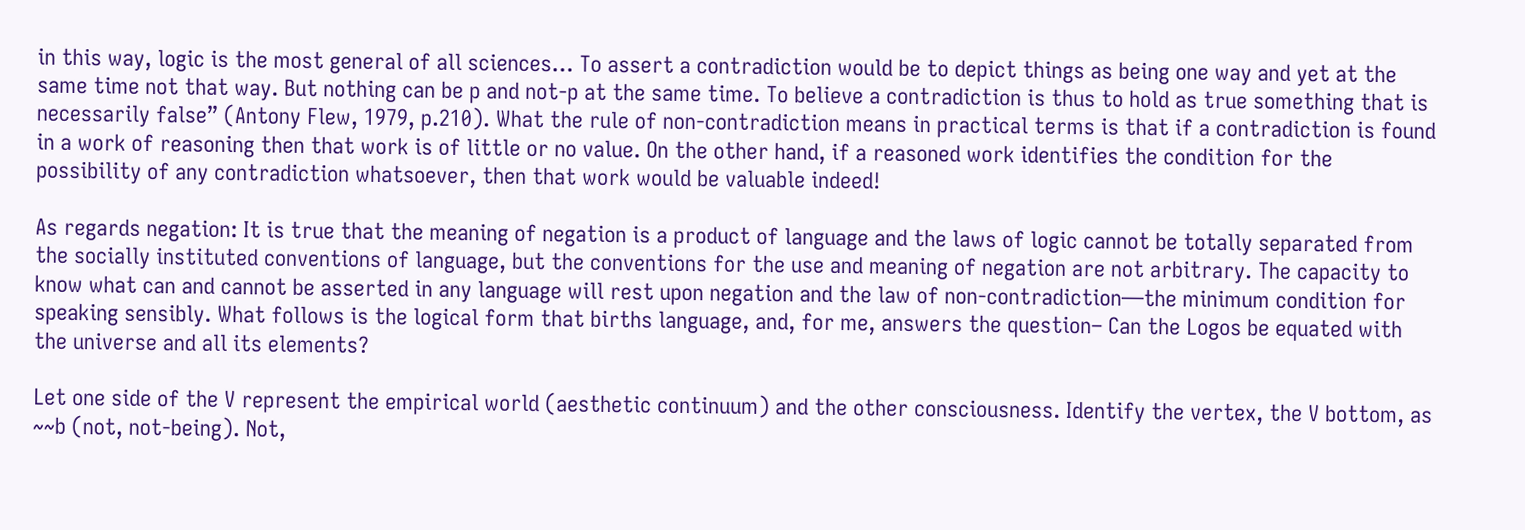in this way, logic is the most general of all sciences… To assert a contradiction would be to depict things as being one way and yet at the same time not that way. But nothing can be p and not-p at the same time. To believe a contradiction is thus to hold as true something that is necessarily false” (Antony Flew, 1979, p.210). What the rule of non-contradiction means in practical terms is that if a contradiction is found in a work of reasoning then that work is of little or no value. On the other hand, if a reasoned work identifies the condition for the possibility of any contradiction whatsoever, then that work would be valuable indeed!

As regards negation: It is true that the meaning of negation is a product of language and the laws of logic cannot be totally separated from the socially instituted conventions of language, but the conventions for the use and meaning of negation are not arbitrary. The capacity to know what can and cannot be asserted in any language will rest upon negation and the law of non-contradiction—the minimum condition for speaking sensibly. What follows is the logical form that births language, and, for me, answers the question– Can the Logos be equated with the universe and all its elements?

Let one side of the V represent the empirical world (aesthetic continuum) and the other consciousness. Identify the vertex, the V bottom, as ~~b (not, not-being). Not,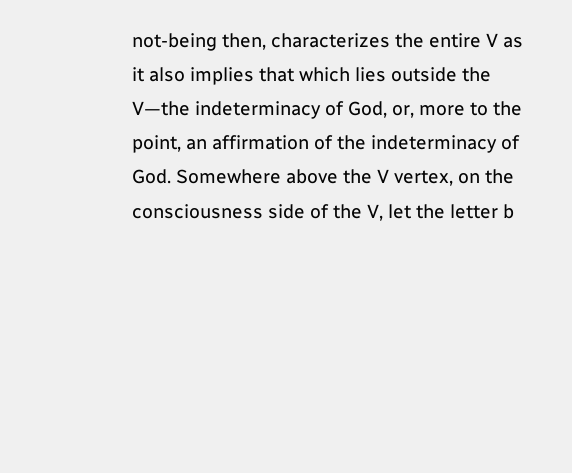not-being then, characterizes the entire V as it also implies that which lies outside the V—the indeterminacy of God, or, more to the point, an affirmation of the indeterminacy of God. Somewhere above the V vertex, on the consciousness side of the V, let the letter b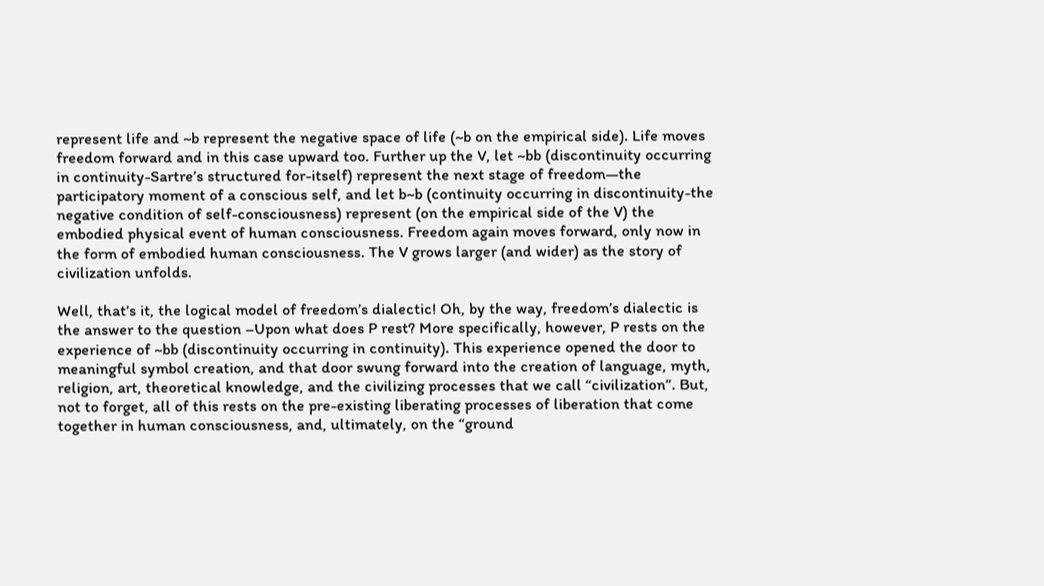represent life and ~b represent the negative space of life (~b on the empirical side). Life moves freedom forward and in this case upward too. Further up the V, let ~bb (discontinuity occurring in continuity-Sartre’s structured for-itself) represent the next stage of freedom—the participatory moment of a conscious self, and let b~b (continuity occurring in discontinuity-the negative condition of self-consciousness) represent (on the empirical side of the V) the embodied physical event of human consciousness. Freedom again moves forward, only now in the form of embodied human consciousness. The V grows larger (and wider) as the story of civilization unfolds.

Well, that’s it, the logical model of freedom’s dialectic! Oh, by the way, freedom’s dialectic is the answer to the question –Upon what does P rest? More specifically, however, P rests on the experience of ~bb (discontinuity occurring in continuity). This experience opened the door to meaningful symbol creation, and that door swung forward into the creation of language, myth, religion, art, theoretical knowledge, and the civilizing processes that we call “civilization”. But, not to forget, all of this rests on the pre-existing liberating processes of liberation that come together in human consciousness, and, ultimately, on the “ground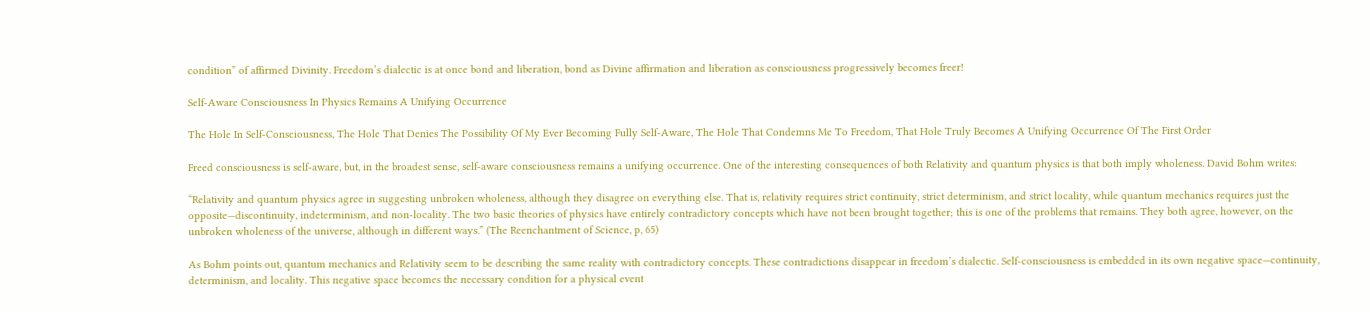condition” of affirmed Divinity. Freedom’s dialectic is at once bond and liberation, bond as Divine affirmation and liberation as consciousness progressively becomes freer!

Self-Aware Consciousness In Physics Remains A Unifying Occurrence

The Hole In Self-Consciousness, The Hole That Denies The Possibility Of My Ever Becoming Fully Self-Aware, The Hole That Condemns Me To Freedom, That Hole Truly Becomes A Unifying Occurrence Of The First Order

Freed consciousness is self-aware, but, in the broadest sense, self-aware consciousness remains a unifying occurrence. One of the interesting consequences of both Relativity and quantum physics is that both imply wholeness. David Bohm writes:

“Relativity and quantum physics agree in suggesting unbroken wholeness, although they disagree on everything else. That is, relativity requires strict continuity, strict determinism, and strict locality, while quantum mechanics requires just the opposite—discontinuity, indeterminism, and non-locality. The two basic theories of physics have entirely contradictory concepts which have not been brought together; this is one of the problems that remains. They both agree, however, on the unbroken wholeness of the universe, although in different ways.” (The Reenchantment of Science, p, 65)

As Bohm points out, quantum mechanics and Relativity seem to be describing the same reality with contradictory concepts. These contradictions disappear in freedom’s dialectic. Self-consciousness is embedded in its own negative space—continuity, determinism, and locality. This negative space becomes the necessary condition for a physical event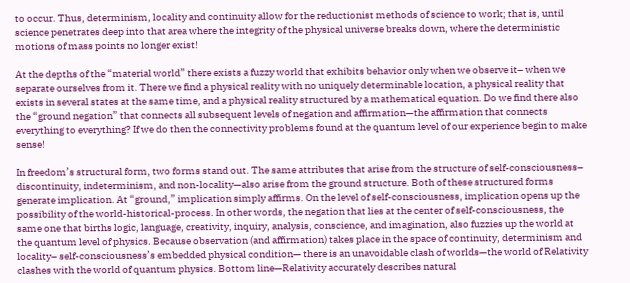to occur. Thus, determinism, locality and continuity allow for the reductionist methods of science to work; that is, until science penetrates deep into that area where the integrity of the physical universe breaks down, where the deterministic motions of mass points no longer exist!

At the depths of the “material world” there exists a fuzzy world that exhibits behavior only when we observe it– when we separate ourselves from it. There we find a physical reality with no uniquely determinable location, a physical reality that exists in several states at the same time, and a physical reality structured by a mathematical equation. Do we find there also the “ground negation” that connects all subsequent levels of negation and affirmation—the affirmation that connects everything to everything? If we do then the connectivity problems found at the quantum level of our experience begin to make sense!

In freedom’s structural form, two forms stand out. The same attributes that arise from the structure of self-consciousness– discontinuity, indeterminism, and non-locality—also arise from the ground structure. Both of these structured forms generate implication. At “ground,” implication simply affirms. On the level of self-consciousness, implication opens up the possibility of the world-historical-process. In other words, the negation that lies at the center of self-consciousness, the same one that births logic, language, creativity, inquiry, analysis, conscience, and imagination, also fuzzies up the world at the quantum level of physics. Because observation (and affirmation) takes place in the space of continuity, determinism and locality– self-consciousness’s embedded physical condition— there is an unavoidable clash of worlds—the world of Relativity clashes with the world of quantum physics. Bottom line—Relativity accurately describes natural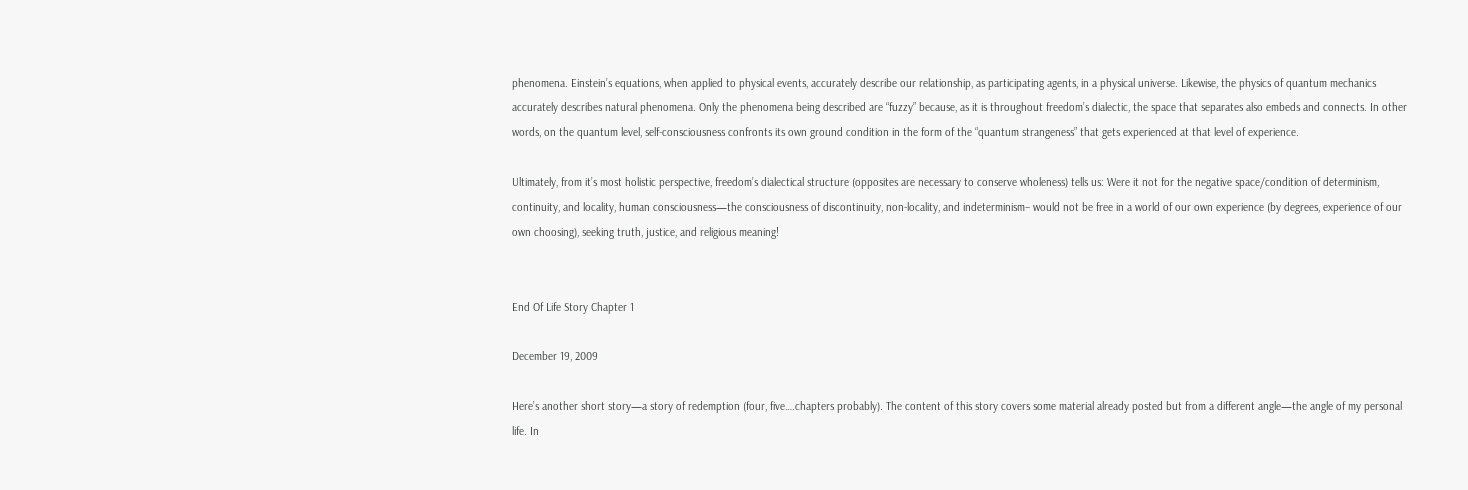phenomena. Einstein’s equations, when applied to physical events, accurately describe our relationship, as participating agents, in a physical universe. Likewise, the physics of quantum mechanics accurately describes natural phenomena. Only the phenomena being described are “fuzzy” because, as it is throughout freedom’s dialectic, the space that separates also embeds and connects. In other words, on the quantum level, self-consciousness confronts its own ground condition in the form of the “quantum strangeness” that gets experienced at that level of experience.

Ultimately, from it’s most holistic perspective, freedom’s dialectical structure (opposites are necessary to conserve wholeness) tells us: Were it not for the negative space/condition of determinism, continuity, and locality, human consciousness—the consciousness of discontinuity, non-locality, and indeterminism– would not be free in a world of our own experience (by degrees, experience of our own choosing), seeking truth, justice, and religious meaning!


End Of Life Story Chapter 1

December 19, 2009

Here’s another short story—a story of redemption (four, five….chapters probably). The content of this story covers some material already posted but from a different angle—the angle of my personal life. In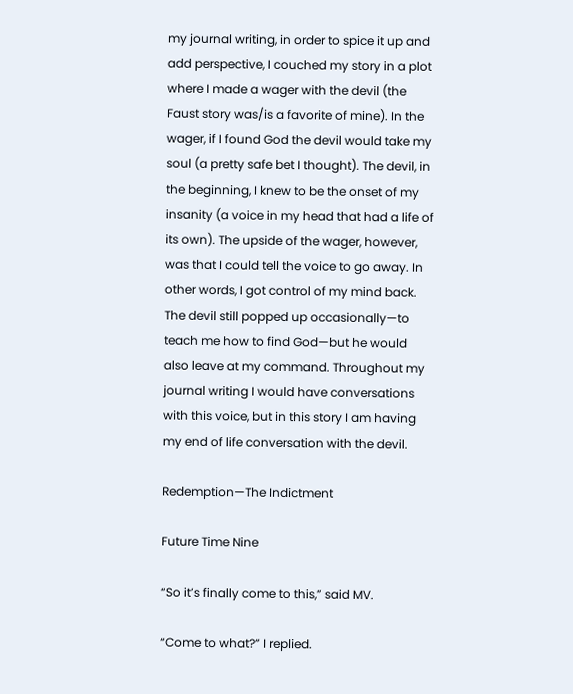my journal writing, in order to spice it up and add perspective, I couched my story in a plot where I made a wager with the devil (the Faust story was/is a favorite of mine). In the wager, if I found God the devil would take my soul (a pretty safe bet I thought). The devil, in the beginning, I knew to be the onset of my insanity (a voice in my head that had a life of its own). The upside of the wager, however, was that I could tell the voice to go away. In other words, I got control of my mind back. The devil still popped up occasionally—to teach me how to find God—but he would also leave at my command. Throughout my journal writing I would have conversations with this voice, but in this story I am having my end of life conversation with the devil.

Redemption—The Indictment

Future Time Nine

“So it’s finally come to this,” said MV.

“Come to what?” I replied.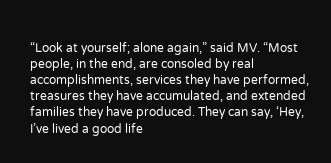“Look at yourself; alone again,” said MV. “Most people, in the end, are consoled by real accomplishments, services they have performed, treasures they have accumulated, and extended families they have produced. They can say, ‘Hey, I’ve lived a good life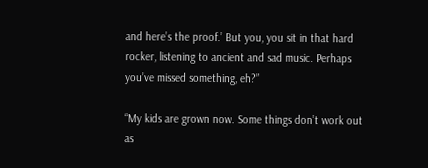and here’s the proof.’ But you, you sit in that hard rocker, listening to ancient and sad music. Perhaps you’ve missed something, eh?”

“My kids are grown now. Some things don’t work out as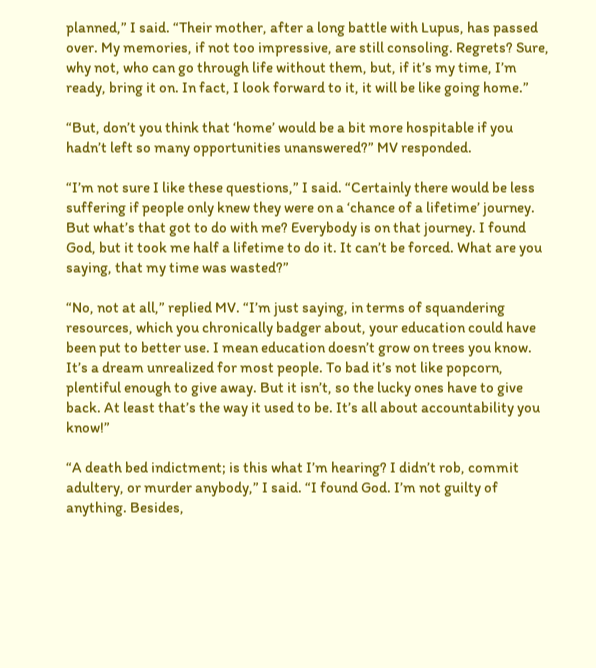planned,” I said. “Their mother, after a long battle with Lupus, has passed over. My memories, if not too impressive, are still consoling. Regrets? Sure, why not, who can go through life without them, but, if it’s my time, I’m ready, bring it on. In fact, I look forward to it, it will be like going home.”

“But, don’t you think that ‘home’ would be a bit more hospitable if you hadn’t left so many opportunities unanswered?” MV responded.

“I’m not sure I like these questions,” I said. “Certainly there would be less suffering if people only knew they were on a ‘chance of a lifetime’ journey. But what’s that got to do with me? Everybody is on that journey. I found God, but it took me half a lifetime to do it. It can’t be forced. What are you saying, that my time was wasted?”

“No, not at all,” replied MV. “I’m just saying, in terms of squandering resources, which you chronically badger about, your education could have been put to better use. I mean education doesn’t grow on trees you know. It’s a dream unrealized for most people. To bad it’s not like popcorn, plentiful enough to give away. But it isn’t, so the lucky ones have to give back. At least that’s the way it used to be. It’s all about accountability you know!”

“A death bed indictment; is this what I’m hearing? I didn’t rob, commit adultery, or murder anybody,” I said. “I found God. I’m not guilty of anything. Besides,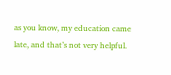as you know, my education came late, and that’s not very helpful.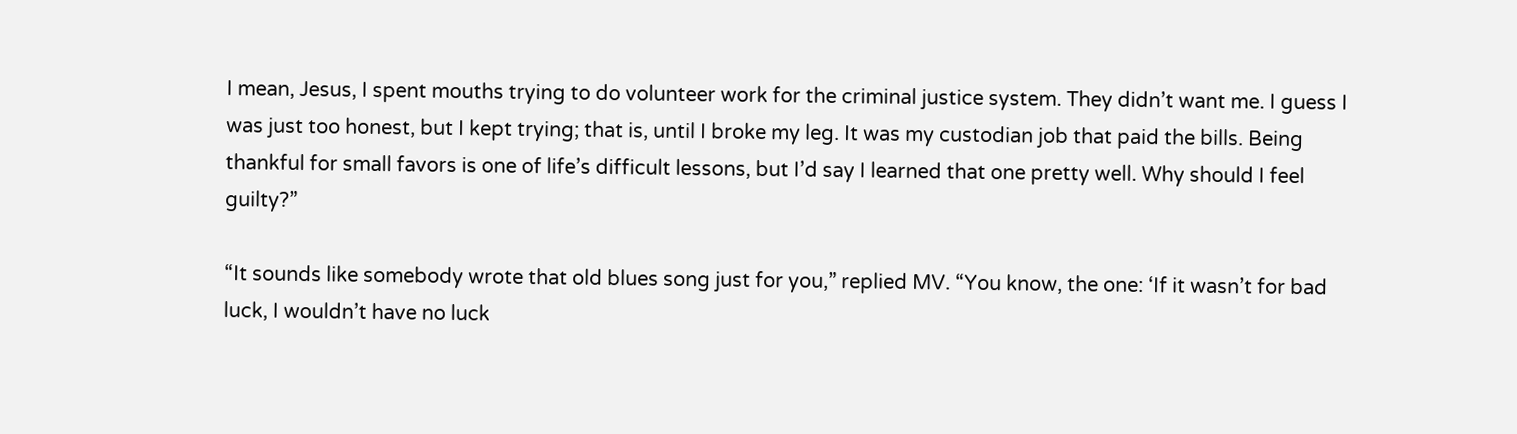I mean, Jesus, I spent mouths trying to do volunteer work for the criminal justice system. They didn’t want me. I guess I was just too honest, but I kept trying; that is, until I broke my leg. It was my custodian job that paid the bills. Being thankful for small favors is one of life’s difficult lessons, but I’d say I learned that one pretty well. Why should I feel guilty?”

“It sounds like somebody wrote that old blues song just for you,” replied MV. “You know, the one: ‘If it wasn’t for bad luck, I wouldn’t have no luck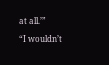at all.’”

“I wouldn’t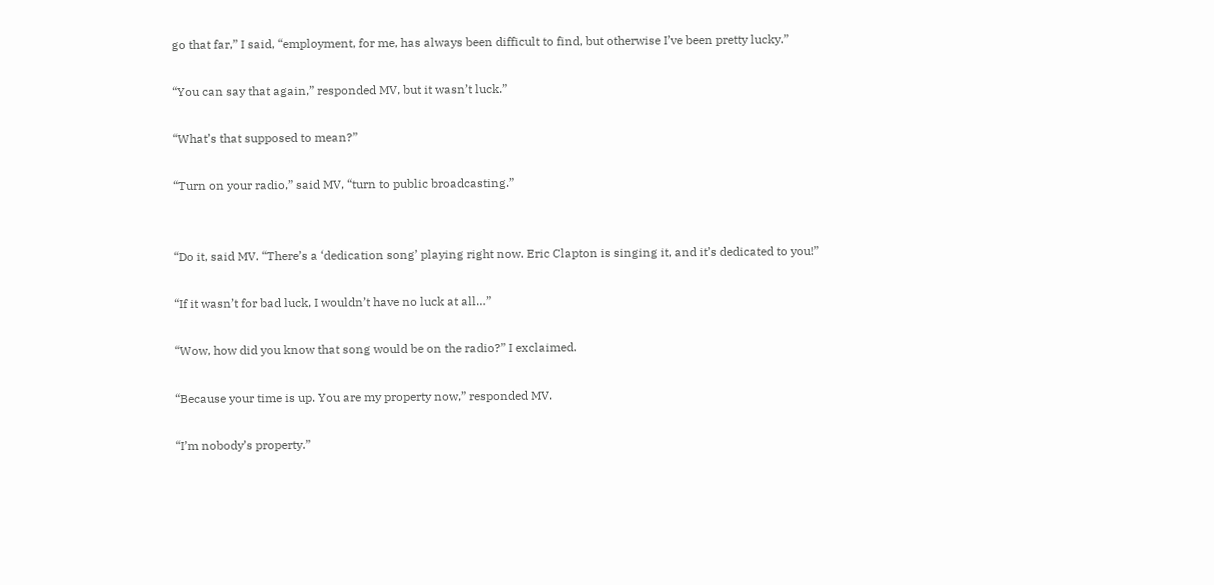go that far,” I said, “employment, for me, has always been difficult to find, but otherwise I’ve been pretty lucky.”

“You can say that again,” responded MV, but it wasn’t luck.”

“What’s that supposed to mean?”

“Turn on your radio,” said MV, “turn to public broadcasting.”


“Do it, said MV. “There’s a ‘dedication song’ playing right now. Eric Clapton is singing it, and it’s dedicated to you!”

“If it wasn’t for bad luck, I wouldn’t have no luck at all…”

“Wow, how did you know that song would be on the radio?” I exclaimed.

“Because your time is up. You are my property now,” responded MV.

“I’m nobody’s property.”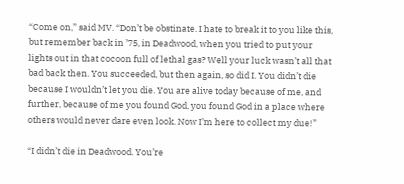“Come on,” said MV. “Don’t be obstinate. I hate to break it to you like this, but remember back in ’75, in Deadwood, when you tried to put your lights out in that cocoon full of lethal gas? Well your luck wasn’t all that bad back then. You succeeded, but then again, so did I. You didn’t die because I wouldn’t let you die. You are alive today because of me, and further, because of me you found God, you found God in a place where others would never dare even look. Now I’m here to collect my due!”

“I didn’t die in Deadwood. You’re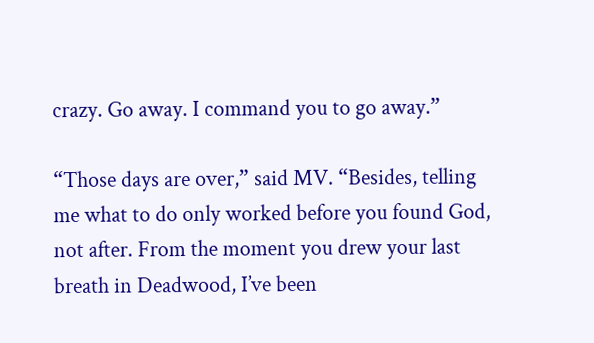crazy. Go away. I command you to go away.”

“Those days are over,” said MV. “Besides, telling me what to do only worked before you found God, not after. From the moment you drew your last breath in Deadwood, I’ve been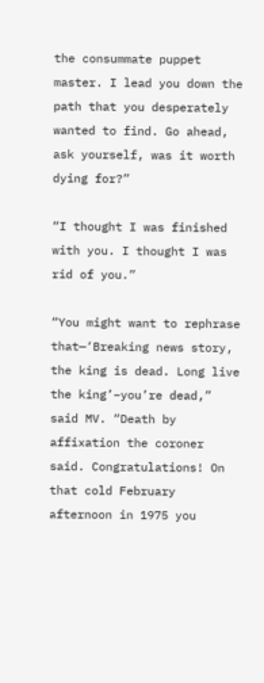the consummate puppet master. I lead you down the path that you desperately wanted to find. Go ahead, ask yourself, was it worth dying for?”

“I thought I was finished with you. I thought I was rid of you.”

“You might want to rephrase that—‘Breaking news story, the king is dead. Long live the king’–you’re dead,” said MV. “Death by affixation the coroner said. Congratulations! On that cold February afternoon in 1975 you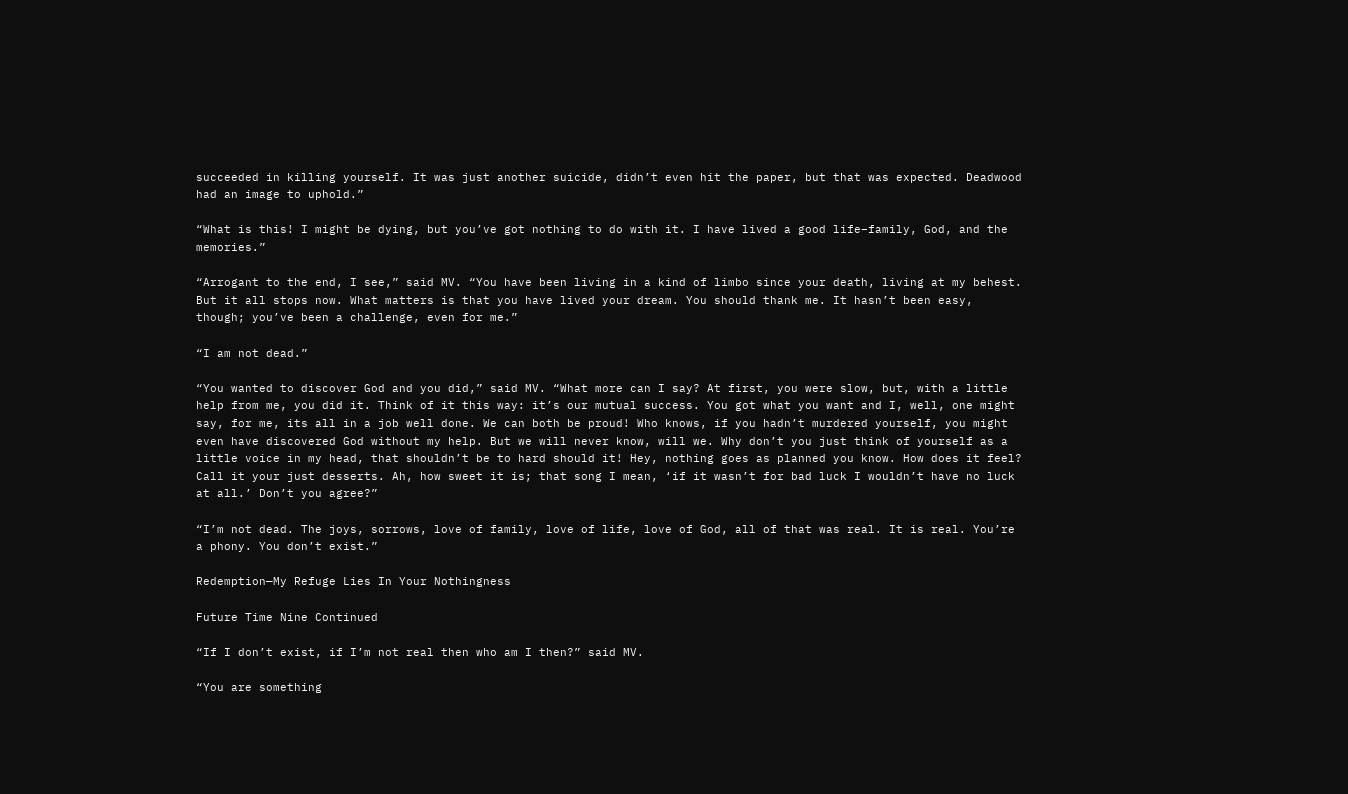succeeded in killing yourself. It was just another suicide, didn’t even hit the paper, but that was expected. Deadwood had an image to uphold.”

“What is this! I might be dying, but you’ve got nothing to do with it. I have lived a good life–family, God, and the memories.”

“Arrogant to the end, I see,” said MV. “You have been living in a kind of limbo since your death, living at my behest. But it all stops now. What matters is that you have lived your dream. You should thank me. It hasn’t been easy, though; you’ve been a challenge, even for me.”

“I am not dead.”

“You wanted to discover God and you did,” said MV. “What more can I say? At first, you were slow, but, with a little help from me, you did it. Think of it this way: it’s our mutual success. You got what you want and I, well, one might say, for me, its all in a job well done. We can both be proud! Who knows, if you hadn’t murdered yourself, you might even have discovered God without my help. But we will never know, will we. Why don’t you just think of yourself as a little voice in my head, that shouldn’t be to hard should it! Hey, nothing goes as planned you know. How does it feel? Call it your just desserts. Ah, how sweet it is; that song I mean, ‘if it wasn’t for bad luck I wouldn’t have no luck at all.’ Don’t you agree?”

“I’m not dead. The joys, sorrows, love of family, love of life, love of God, all of that was real. It is real. You’re a phony. You don’t exist.”

Redemption—My Refuge Lies In Your Nothingness

Future Time Nine Continued

“If I don’t exist, if I’m not real then who am I then?” said MV.

“You are something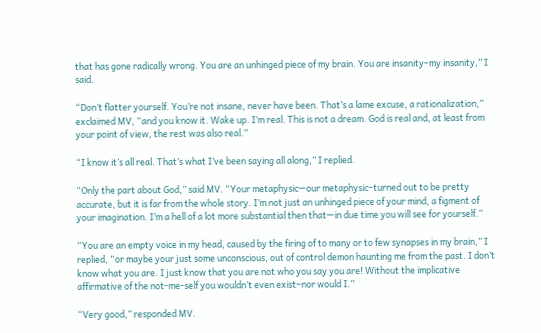that has gone radically wrong. You are an unhinged piece of my brain. You are insanity–my insanity,” I said.

“Don’t flatter yourself. You’re not insane, never have been. That’s a lame excuse, a rationalization,” exclaimed MV, “and you know it. Wake up. I’m real. This is not a dream. God is real and, at least from your point of view, the rest was also real.”

“I know it’s all real. That’s what I’ve been saying all along,” I replied.

“Only the part about God,” said MV. “Your metaphysic—our metaphysic–turned out to be pretty accurate, but it is far from the whole story. I’m not just an unhinged piece of your mind, a figment of your imagination. I’m a hell of a lot more substantial then that—in due time you will see for yourself.”

“You are an empty voice in my head, caused by the firing of to many or to few synapses in my brain,” I replied, “or maybe your just some unconscious, out of control demon haunting me from the past. I don’t know what you are. I just know that you are not who you say you are! Without the implicative affirmative of the not-me-self you wouldn’t even exist–nor would I.”

“Very good,” responded MV.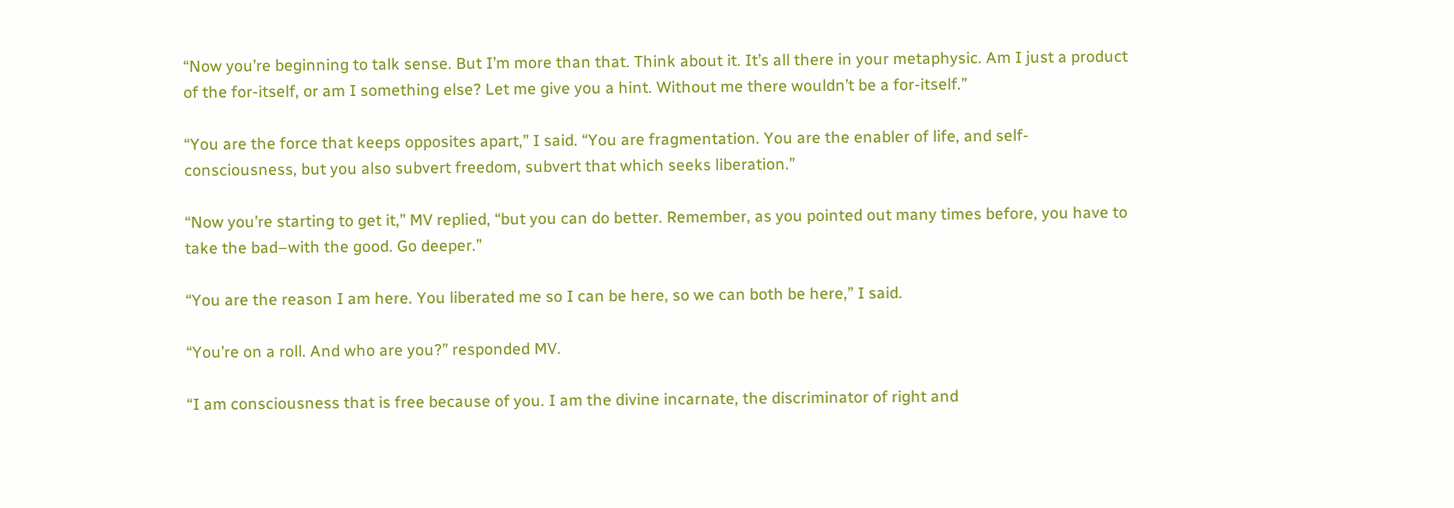“Now you’re beginning to talk sense. But I’m more than that. Think about it. It’s all there in your metaphysic. Am I just a product of the for-itself, or am I something else? Let me give you a hint. Without me there wouldn’t be a for-itself.”

“You are the force that keeps opposites apart,” I said. “You are fragmentation. You are the enabler of life, and self-consciousness, but you also subvert freedom, subvert that which seeks liberation.”

“Now you’re starting to get it,” MV replied, “but you can do better. Remember, as you pointed out many times before, you have to take the bad–with the good. Go deeper.”

“You are the reason I am here. You liberated me so I can be here, so we can both be here,” I said.

“You’re on a roll. And who are you?” responded MV.

“I am consciousness that is free because of you. I am the divine incarnate, the discriminator of right and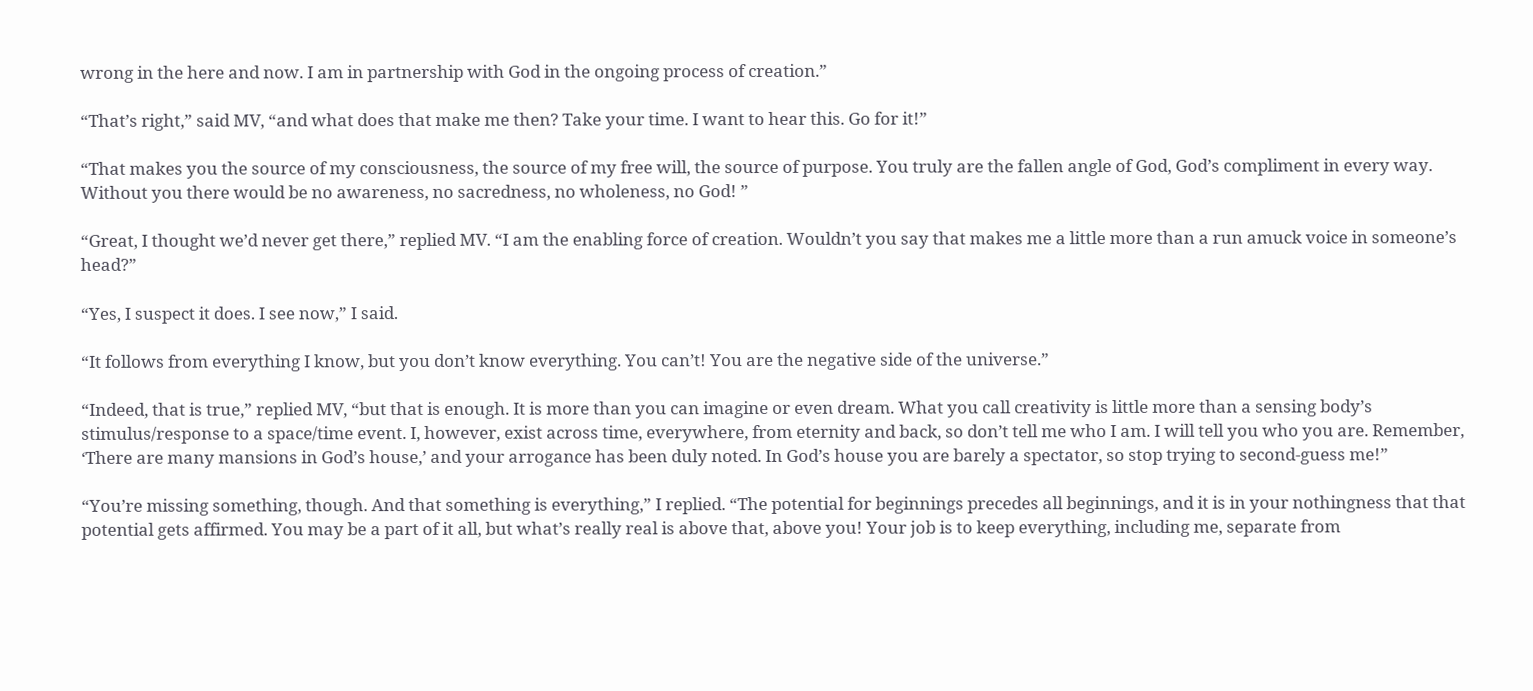wrong in the here and now. I am in partnership with God in the ongoing process of creation.”

“That’s right,” said MV, “and what does that make me then? Take your time. I want to hear this. Go for it!”

“That makes you the source of my consciousness, the source of my free will, the source of purpose. You truly are the fallen angle of God, God’s compliment in every way. Without you there would be no awareness, no sacredness, no wholeness, no God! ”

“Great, I thought we’d never get there,” replied MV. “I am the enabling force of creation. Wouldn’t you say that makes me a little more than a run amuck voice in someone’s head?”

“Yes, I suspect it does. I see now,” I said.

“It follows from everything I know, but you don’t know everything. You can’t! You are the negative side of the universe.”

“Indeed, that is true,” replied MV, “but that is enough. It is more than you can imagine or even dream. What you call creativity is little more than a sensing body’s stimulus/response to a space/time event. I, however, exist across time, everywhere, from eternity and back, so don’t tell me who I am. I will tell you who you are. Remember, ‘There are many mansions in God’s house,’ and your arrogance has been duly noted. In God’s house you are barely a spectator, so stop trying to second-guess me!”

“You’re missing something, though. And that something is everything,” I replied. “The potential for beginnings precedes all beginnings, and it is in your nothingness that that potential gets affirmed. You may be a part of it all, but what’s really real is above that, above you! Your job is to keep everything, including me, separate from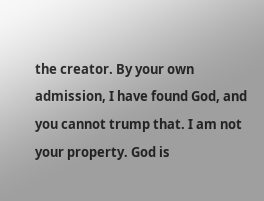the creator. By your own admission, I have found God, and you cannot trump that. I am not your property. God is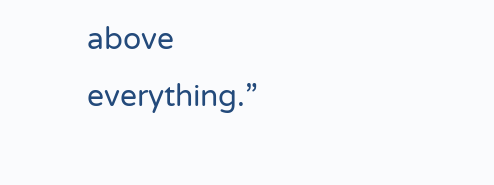above everything.”